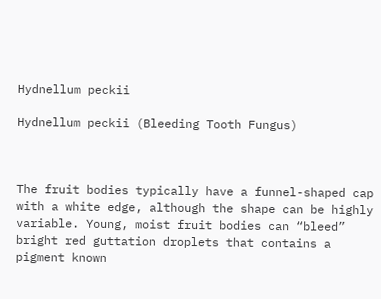Hydnellum peckii

Hydnellum peckii (Bleeding Tooth Fungus)



The fruit bodies typically have a funnel-shaped cap with a white edge, although the shape can be highly variable. Young, moist fruit bodies can “bleed” bright red guttation droplets that contains a pigment known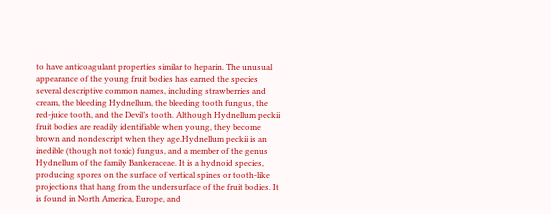to have anticoagulant properties similar to heparin. The unusual appearance of the young fruit bodies has earned the species several descriptive common names, including strawberries and cream, the bleeding Hydnellum, the bleeding tooth fungus, the red-juice tooth, and the Devil’s tooth. Although Hydnellum peckii fruit bodies are readily identifiable when young, they become brown and nondescript when they age.Hydnellum peckii is an inedible (though not toxic) fungus, and a member of the genus Hydnellum of the family Bankeraceae. It is a hydnoid species, producing spores on the surface of vertical spines or tooth-like projections that hang from the undersurface of the fruit bodies. It is found in North America, Europe, and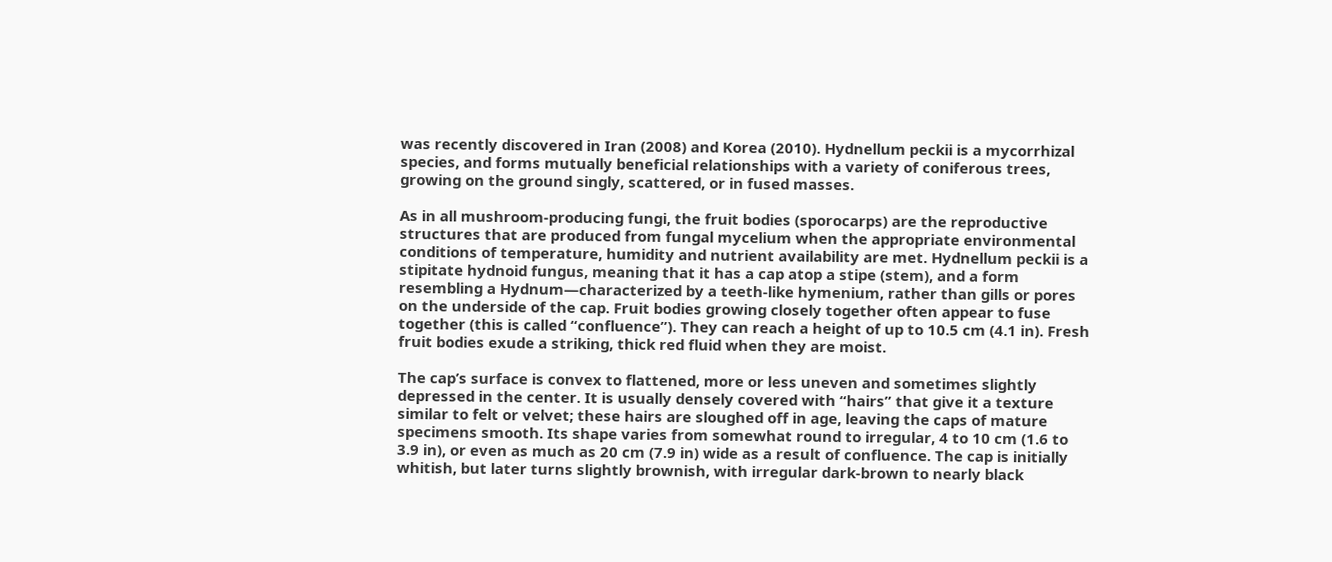was recently discovered in Iran (2008) and Korea (2010). Hydnellum peckii is a mycorrhizal species, and forms mutually beneficial relationships with a variety of coniferous trees, growing on the ground singly, scattered, or in fused masses.

As in all mushroom-producing fungi, the fruit bodies (sporocarps) are the reproductive structures that are produced from fungal mycelium when the appropriate environmental conditions of temperature, humidity and nutrient availability are met. Hydnellum peckii is a stipitate hydnoid fungus, meaning that it has a cap atop a stipe (stem), and a form resembling a Hydnum—characterized by a teeth-like hymenium, rather than gills or pores on the underside of the cap. Fruit bodies growing closely together often appear to fuse together (this is called “confluence”). They can reach a height of up to 10.5 cm (4.1 in). Fresh fruit bodies exude a striking, thick red fluid when they are moist.

The cap’s surface is convex to flattened, more or less uneven and sometimes slightly depressed in the center. It is usually densely covered with “hairs” that give it a texture similar to felt or velvet; these hairs are sloughed off in age, leaving the caps of mature specimens smooth. Its shape varies from somewhat round to irregular, 4 to 10 cm (1.6 to 3.9 in), or even as much as 20 cm (7.9 in) wide as a result of confluence. The cap is initially whitish, but later turns slightly brownish, with irregular dark-brown to nearly black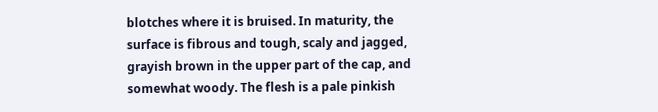blotches where it is bruised. In maturity, the surface is fibrous and tough, scaly and jagged, grayish brown in the upper part of the cap, and somewhat woody. The flesh is a pale pinkish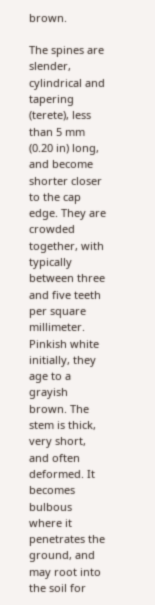brown.

The spines are slender, cylindrical and tapering (terete), less than 5 mm (0.20 in) long, and become shorter closer to the cap edge. They are crowded together, with typically between three and five teeth per square millimeter. Pinkish white initially, they age to a grayish brown. The stem is thick, very short, and often deformed. It becomes bulbous where it penetrates the ground, and may root into the soil for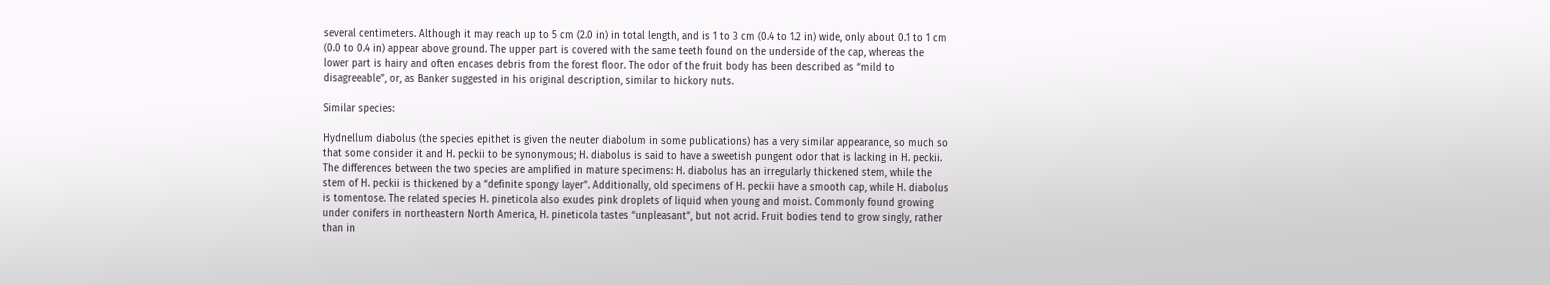several centimeters. Although it may reach up to 5 cm (2.0 in) in total length, and is 1 to 3 cm (0.4 to 1.2 in) wide, only about 0.1 to 1 cm (0.0 to 0.4 in) appear above ground. The upper part is covered with the same teeth found on the underside of the cap, whereas the lower part is hairy and often encases debris from the forest floor. The odor of the fruit body has been described as “mild to disagreeable”, or, as Banker suggested in his original description, similar to hickory nuts.

Similar species:

Hydnellum diabolus (the species epithet is given the neuter diabolum in some publications) has a very similar appearance, so much so that some consider it and H. peckii to be synonymous; H. diabolus is said to have a sweetish pungent odor that is lacking in H. peckii. The differences between the two species are amplified in mature specimens: H. diabolus has an irregularly thickened stem, while the stem of H. peckii is thickened by a “definite spongy layer”. Additionally, old specimens of H. peckii have a smooth cap, while H. diabolus is tomentose. The related species H. pineticola also exudes pink droplets of liquid when young and moist. Commonly found growing under conifers in northeastern North America, H. pineticola tastes “unpleasant”, but not acrid. Fruit bodies tend to grow singly, rather than in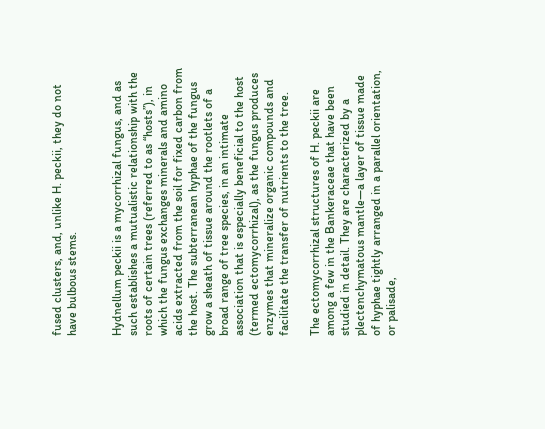fused clusters, and, unlike H. peckii, they do not have bulbous stems.


Hydnellum peckii is a mycorrhizal fungus, and as such establishes a mutualistic relationship with the roots of certain trees (referred to as “hosts”), in which the fungus exchanges minerals and amino acids extracted from the soil for fixed carbon from the host. The subterranean hyphae of the fungus grow a sheath of tissue around the rootlets of a broad range of tree species, in an intimate association that is especially beneficial to the host (termed ectomycorrhizal), as the fungus produces enzymes that mineralize organic compounds and facilitate the transfer of nutrients to the tree.

The ectomycorrhizal structures of H. peckii are among a few in the Bankeraceae that have been studied in detail. They are characterized by a plectenchymatous mantle—a layer of tissue made of hyphae tightly arranged in a parallel orientation, or palisade,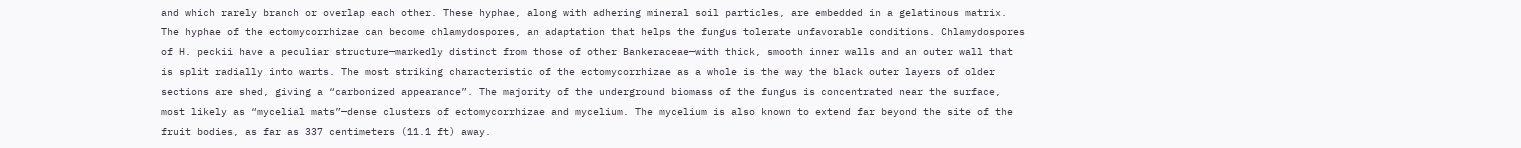and which rarely branch or overlap each other. These hyphae, along with adhering mineral soil particles, are embedded in a gelatinous matrix. The hyphae of the ectomycorrhizae can become chlamydospores, an adaptation that helps the fungus tolerate unfavorable conditions. Chlamydospores of H. peckii have a peculiar structure—markedly distinct from those of other Bankeraceae—with thick, smooth inner walls and an outer wall that is split radially into warts. The most striking characteristic of the ectomycorrhizae as a whole is the way the black outer layers of older sections are shed, giving a “carbonized appearance”. The majority of the underground biomass of the fungus is concentrated near the surface, most likely as “mycelial mats”—dense clusters of ectomycorrhizae and mycelium. The mycelium is also known to extend far beyond the site of the fruit bodies, as far as 337 centimeters (11.1 ft) away.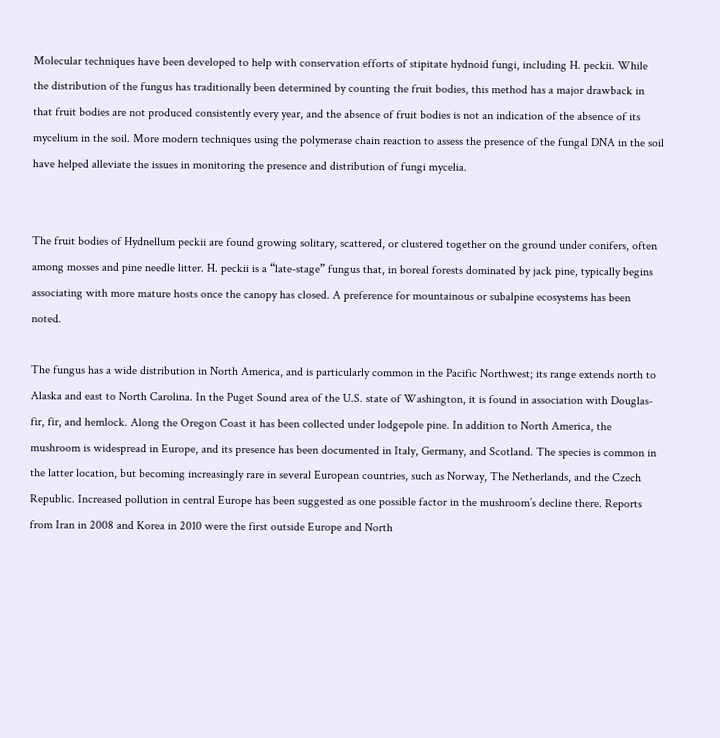Molecular techniques have been developed to help with conservation efforts of stipitate hydnoid fungi, including H. peckii. While the distribution of the fungus has traditionally been determined by counting the fruit bodies, this method has a major drawback in that fruit bodies are not produced consistently every year, and the absence of fruit bodies is not an indication of the absence of its mycelium in the soil. More modern techniques using the polymerase chain reaction to assess the presence of the fungal DNA in the soil have helped alleviate the issues in monitoring the presence and distribution of fungi mycelia.


The fruit bodies of Hydnellum peckii are found growing solitary, scattered, or clustered together on the ground under conifers, often among mosses and pine needle litter. H. peckii is a “late-stage” fungus that, in boreal forests dominated by jack pine, typically begins associating with more mature hosts once the canopy has closed. A preference for mountainous or subalpine ecosystems has been noted.

The fungus has a wide distribution in North America, and is particularly common in the Pacific Northwest; its range extends north to Alaska and east to North Carolina. In the Puget Sound area of the U.S. state of Washington, it is found in association with Douglas-fir, fir, and hemlock. Along the Oregon Coast it has been collected under lodgepole pine. In addition to North America, the mushroom is widespread in Europe, and its presence has been documented in Italy, Germany, and Scotland. The species is common in the latter location, but becoming increasingly rare in several European countries, such as Norway, The Netherlands, and the Czech Republic. Increased pollution in central Europe has been suggested as one possible factor in the mushroom’s decline there. Reports from Iran in 2008 and Korea in 2010 were the first outside Europe and North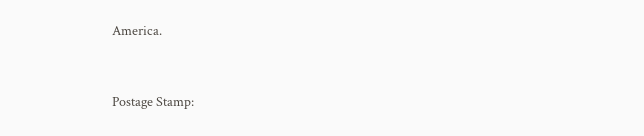America.


Postage Stamp: